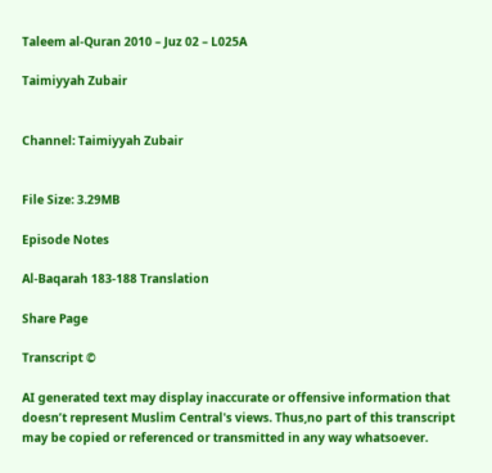Taleem al-Quran 2010 – Juz 02 – L025A

Taimiyyah Zubair


Channel: Taimiyyah Zubair


File Size: 3.29MB

Episode Notes

Al-Baqarah 183-188 Translation

Share Page

Transcript ©

AI generated text may display inaccurate or offensive information that doesn’t represent Muslim Central's views. Thus,no part of this transcript may be copied or referenced or transmitted in any way whatsoever.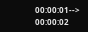00:00:01--> 00:00:02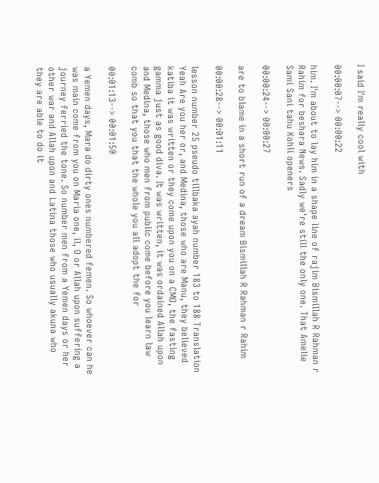I said I'm really cool with

00:00:07--> 00:00:22

him. I'm about to lay him in a shape line of rajim Bismillah R Rahman r Rahim for beshara News. Sadly we're still the only one. That Amelie Sami Sani tahu Kohli openers

00:00:24--> 00:00:27

are to blame in a short run of a dream Bismillah R Rahman r Rahim

00:00:28--> 00:01:11

lesson number 25 pseudo tillbaka ayah number 183 to 188 Translation Yeah Are you her or, and Medina, those who are Manu, they believed katiba it was written or they come upon you on a CMO, the fasting gamma just as good diva. It was written, it was ordained Allah upon and Medina, those who men from public come before you learn law comb so that you that the whole you all adopt the for

00:01:13--> 00:01:50

a Yemen days, Mara do dirty ones numbered femen. So whoever can he was main come from you on Maria one, il, O or Allah upon suffering a journey ferried the tone. So number men from a Yemen days or her other war and Allah upon and Latina those who usually akuna who they are able to do it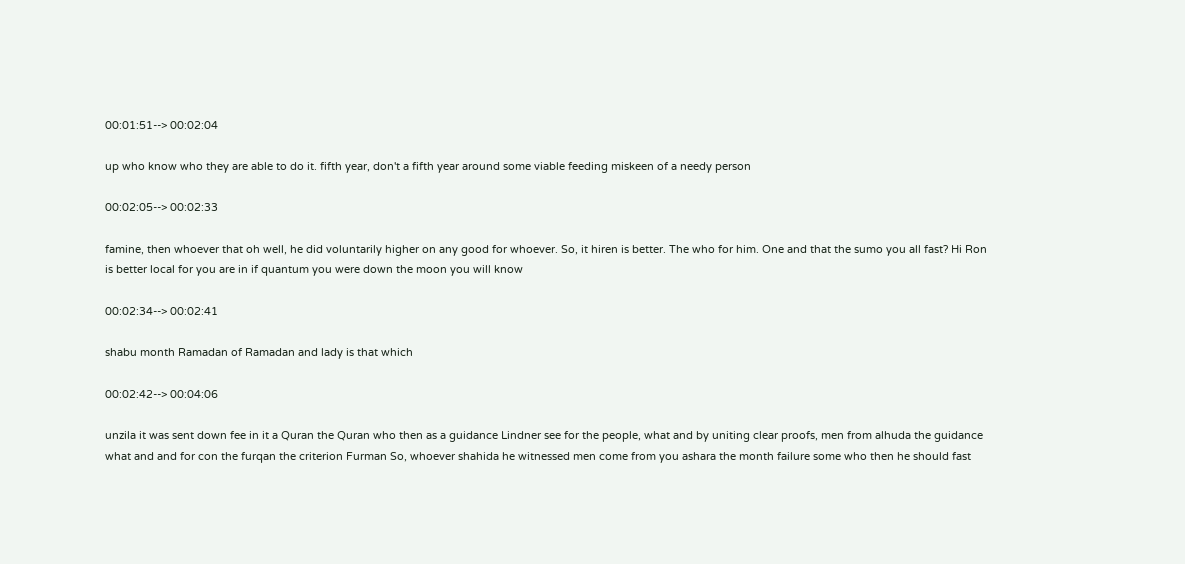00:01:51--> 00:02:04

up who know who they are able to do it. fifth year, don't a fifth year around some viable feeding miskeen of a needy person

00:02:05--> 00:02:33

famine, then whoever that oh well, he did voluntarily higher on any good for whoever. So, it hiren is better. The who for him. One and that the sumo you all fast? Hi Ron is better local for you are in if quantum you were down the moon you will know

00:02:34--> 00:02:41

shabu month Ramadan of Ramadan and lady is that which

00:02:42--> 00:04:06

unzila it was sent down fee in it a Quran the Quran who then as a guidance Lindner see for the people, what and by uniting clear proofs, men from alhuda the guidance what and and for con the furqan the criterion Furman So, whoever shahida he witnessed men come from you ashara the month failure some who then he should fast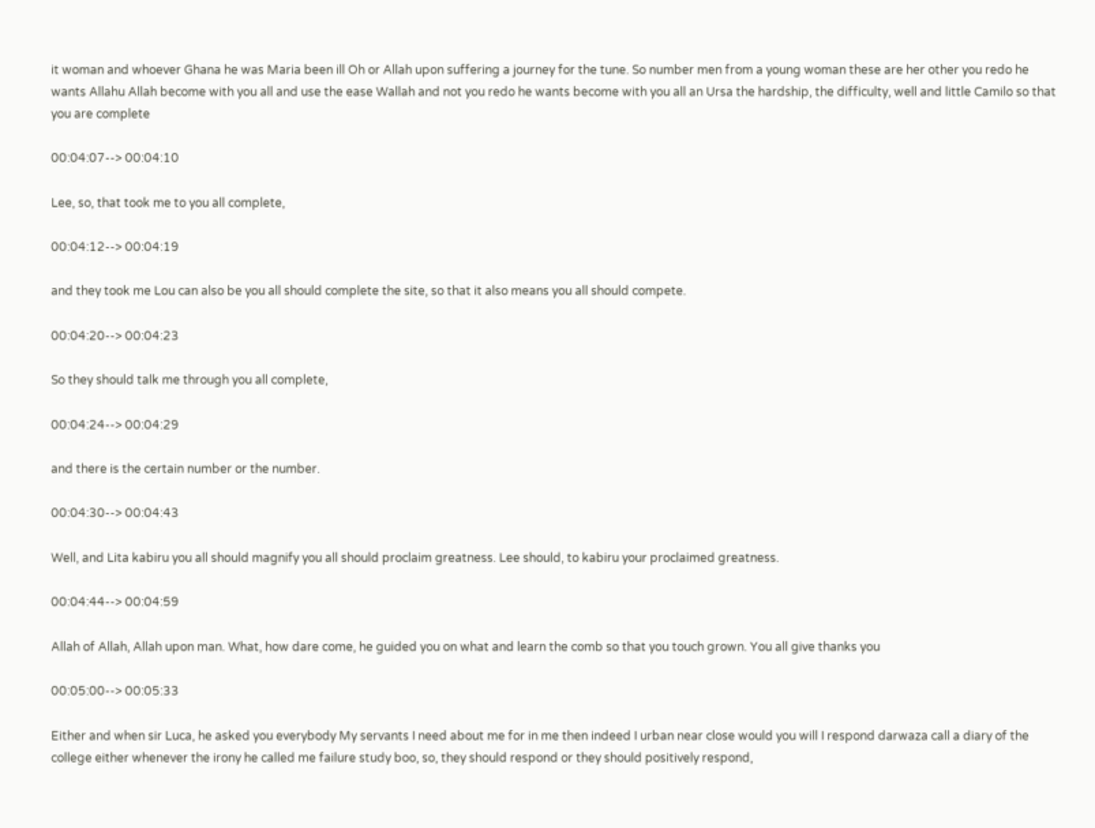it woman and whoever Ghana he was Maria been ill Oh or Allah upon suffering a journey for the tune. So number men from a young woman these are her other you redo he wants Allahu Allah become with you all and use the ease Wallah and not you redo he wants become with you all an Ursa the hardship, the difficulty, well and little Camilo so that you are complete

00:04:07--> 00:04:10

Lee, so, that took me to you all complete,

00:04:12--> 00:04:19

and they took me Lou can also be you all should complete the site, so that it also means you all should compete.

00:04:20--> 00:04:23

So they should talk me through you all complete,

00:04:24--> 00:04:29

and there is the certain number or the number.

00:04:30--> 00:04:43

Well, and Lita kabiru you all should magnify you all should proclaim greatness. Lee should, to kabiru your proclaimed greatness.

00:04:44--> 00:04:59

Allah of Allah, Allah upon man. What, how dare come, he guided you on what and learn the comb so that you touch grown. You all give thanks you

00:05:00--> 00:05:33

Either and when sir Luca, he asked you everybody My servants I need about me for in me then indeed I urban near close would you will I respond darwaza call a diary of the college either whenever the irony he called me failure study boo, so, they should respond or they should positively respond,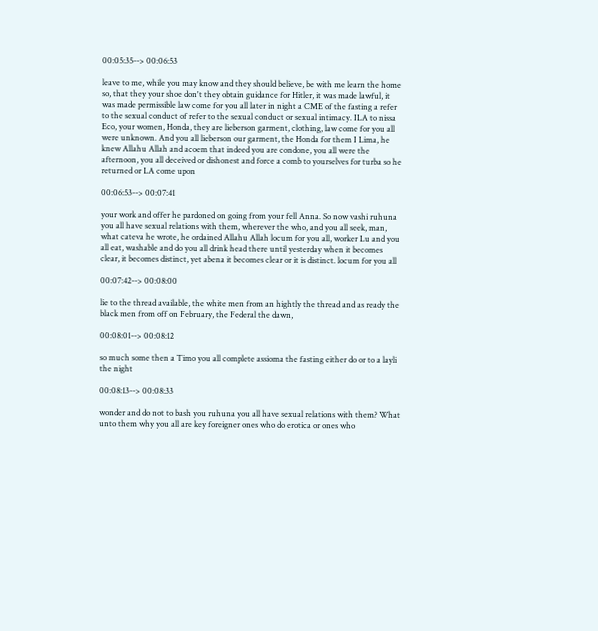00:05:35--> 00:06:53

leave to me, while you may know and they should believe, be with me learn the home so, that they your shoe don't they obtain guidance for Hitler, it was made lawful, it was made permissible law come for you all later in night a CME of the fasting a refer to the sexual conduct of refer to the sexual conduct or sexual intimacy. ILA to nissa Eco, your women, Honda, they are lieberson garment, clothing, law come for you all were unknown. And you all lieberson our garment, the Honda for them I Lima, he knew Allahu Allah and acoem that indeed you are condone, you all were the afternoon, you all deceived or dishonest and force a comb to yourselves for turba so he returned or LA come upon

00:06:53--> 00:07:41

your work and offer he pardoned on going from your fell Anna. So now vashi ruhuna you all have sexual relations with them, wherever the who, and you all seek, man, what cateva he wrote, he ordained Allahu Allah locum for you all, worker Lu and you all eat, washable and do you all drink head there until yesterday when it becomes clear, it becomes distinct, yet abena it becomes clear or it is distinct. locum for you all

00:07:42--> 00:08:00

lie to the thread available, the white men from an hightly the thread and as ready the black men from off on February, the Federal the dawn,

00:08:01--> 00:08:12

so much some then a Timo you all complete assioma the fasting either do or to a layli the night

00:08:13--> 00:08:33

wonder and do not to bash you ruhuna you all have sexual relations with them? What unto them why you all are key foreigner ones who do erotica or ones who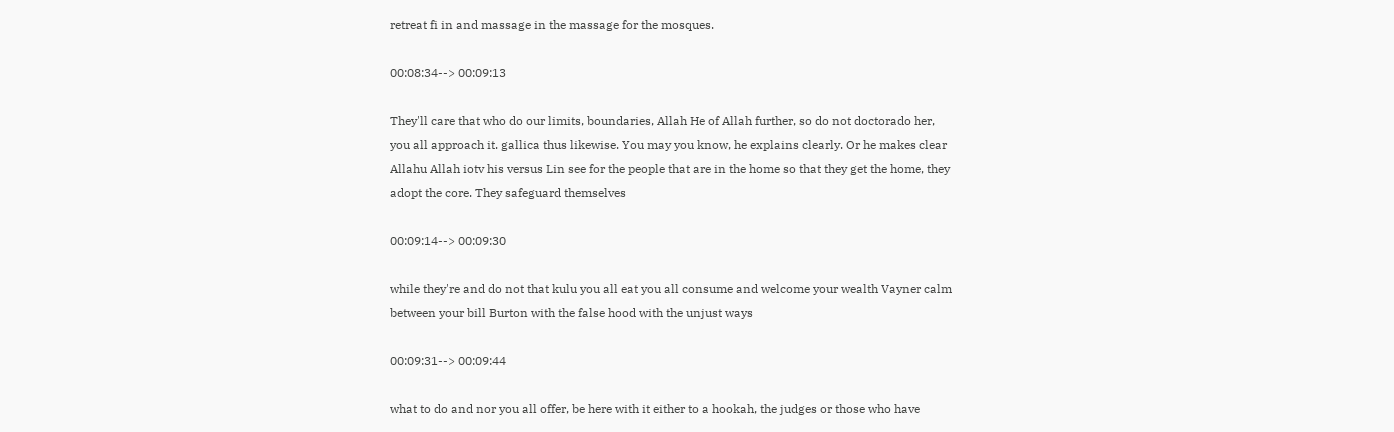retreat fi in and massage in the massage for the mosques.

00:08:34--> 00:09:13

They'll care that who do our limits, boundaries, Allah He of Allah further, so do not doctorado her, you all approach it. gallica thus likewise. You may you know, he explains clearly. Or he makes clear Allahu Allah iotv his versus Lin see for the people that are in the home so that they get the home, they adopt the core. They safeguard themselves

00:09:14--> 00:09:30

while they're and do not that kulu you all eat you all consume and welcome your wealth Vayner calm between your bill Burton with the false hood with the unjust ways

00:09:31--> 00:09:44

what to do and nor you all offer, be here with it either to a hookah, the judges or those who have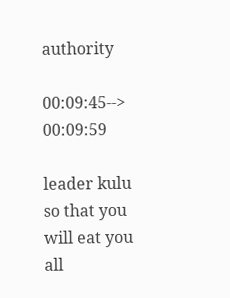authority

00:09:45--> 00:09:59

leader kulu so that you will eat you all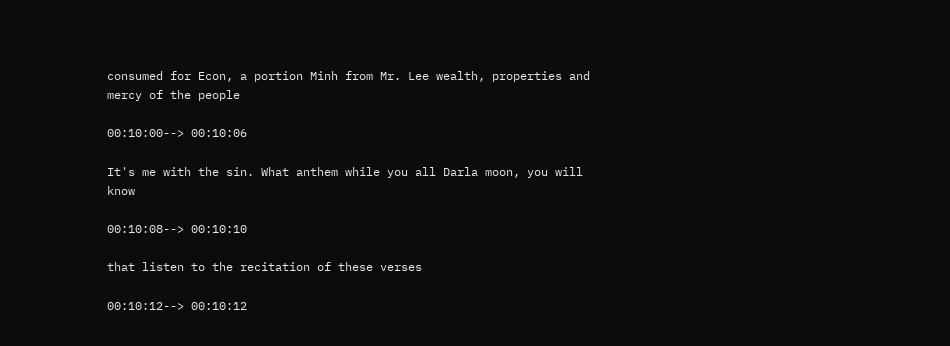consumed for Econ, a portion Minh from Mr. Lee wealth, properties and mercy of the people

00:10:00--> 00:10:06

It's me with the sin. What anthem while you all Darla moon, you will know

00:10:08--> 00:10:10

that listen to the recitation of these verses

00:10:12--> 00:10:12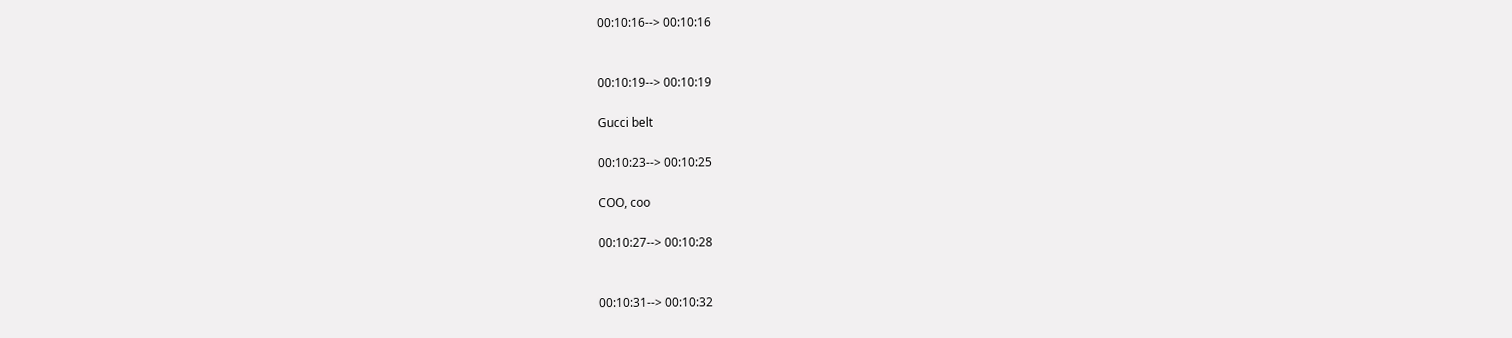00:10:16--> 00:10:16


00:10:19--> 00:10:19

Gucci belt

00:10:23--> 00:10:25

COO, coo

00:10:27--> 00:10:28


00:10:31--> 00:10:32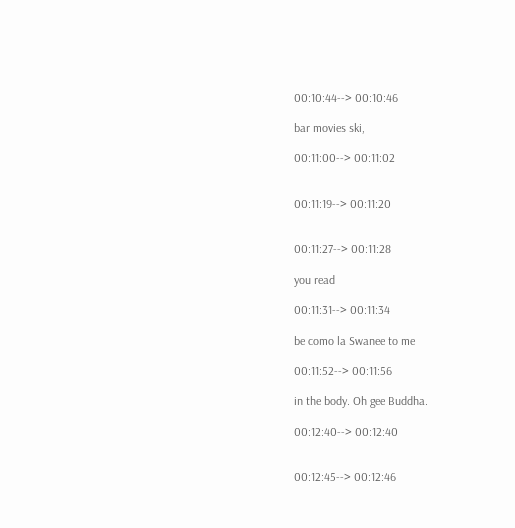00:10:44--> 00:10:46

bar movies ski,

00:11:00--> 00:11:02


00:11:19--> 00:11:20


00:11:27--> 00:11:28

you read

00:11:31--> 00:11:34

be como la Swanee to me

00:11:52--> 00:11:56

in the body. Oh gee Buddha.

00:12:40--> 00:12:40


00:12:45--> 00:12:46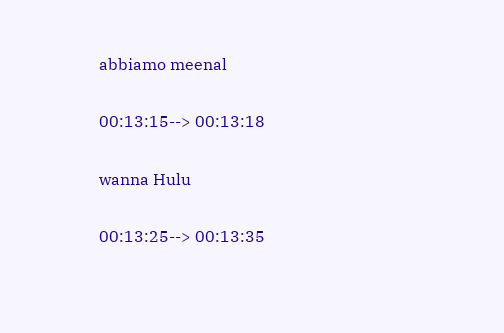abbiamo meenal

00:13:15--> 00:13:18

wanna Hulu

00:13:25--> 00:13:35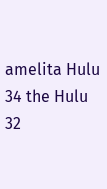amelita Hulu 34 the Hulu 32